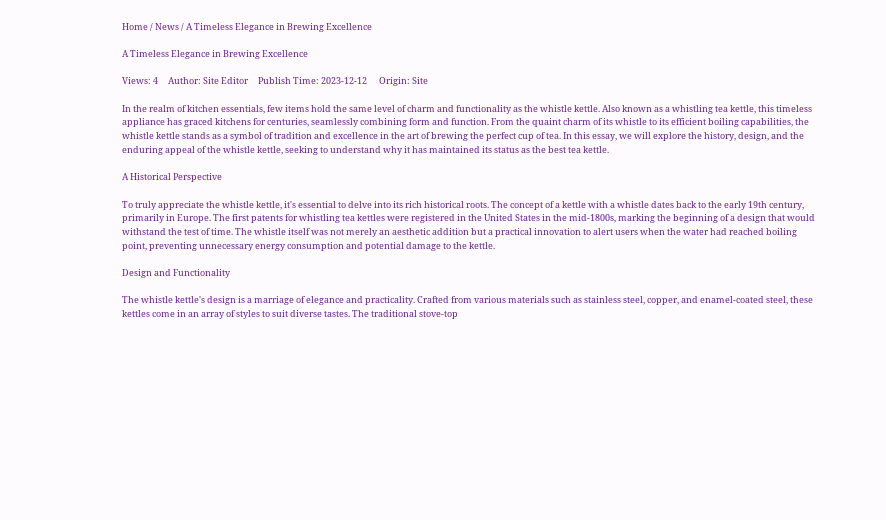Home / News / A Timeless Elegance in Brewing Excellence

A Timeless Elegance in Brewing Excellence

Views: 4     Author: Site Editor     Publish Time: 2023-12-12      Origin: Site

In the realm of kitchen essentials, few items hold the same level of charm and functionality as the whistle kettle. Also known as a whistling tea kettle, this timeless appliance has graced kitchens for centuries, seamlessly combining form and function. From the quaint charm of its whistle to its efficient boiling capabilities, the whistle kettle stands as a symbol of tradition and excellence in the art of brewing the perfect cup of tea. In this essay, we will explore the history, design, and the enduring appeal of the whistle kettle, seeking to understand why it has maintained its status as the best tea kettle.

A Historical Perspective

To truly appreciate the whistle kettle, it's essential to delve into its rich historical roots. The concept of a kettle with a whistle dates back to the early 19th century, primarily in Europe. The first patents for whistling tea kettles were registered in the United States in the mid-1800s, marking the beginning of a design that would withstand the test of time. The whistle itself was not merely an aesthetic addition but a practical innovation to alert users when the water had reached boiling point, preventing unnecessary energy consumption and potential damage to the kettle.

Design and Functionality

The whistle kettle's design is a marriage of elegance and practicality. Crafted from various materials such as stainless steel, copper, and enamel-coated steel, these kettles come in an array of styles to suit diverse tastes. The traditional stove-top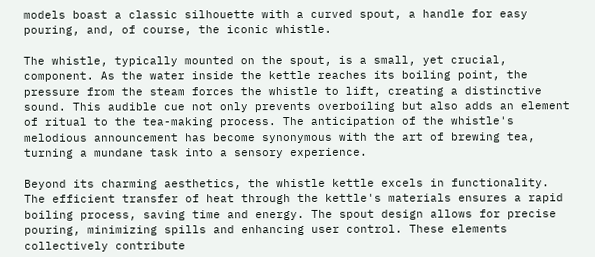models boast a classic silhouette with a curved spout, a handle for easy pouring, and, of course, the iconic whistle.

The whistle, typically mounted on the spout, is a small, yet crucial, component. As the water inside the kettle reaches its boiling point, the pressure from the steam forces the whistle to lift, creating a distinctive sound. This audible cue not only prevents overboiling but also adds an element of ritual to the tea-making process. The anticipation of the whistle's melodious announcement has become synonymous with the art of brewing tea, turning a mundane task into a sensory experience.

Beyond its charming aesthetics, the whistle kettle excels in functionality. The efficient transfer of heat through the kettle's materials ensures a rapid boiling process, saving time and energy. The spout design allows for precise pouring, minimizing spills and enhancing user control. These elements collectively contribute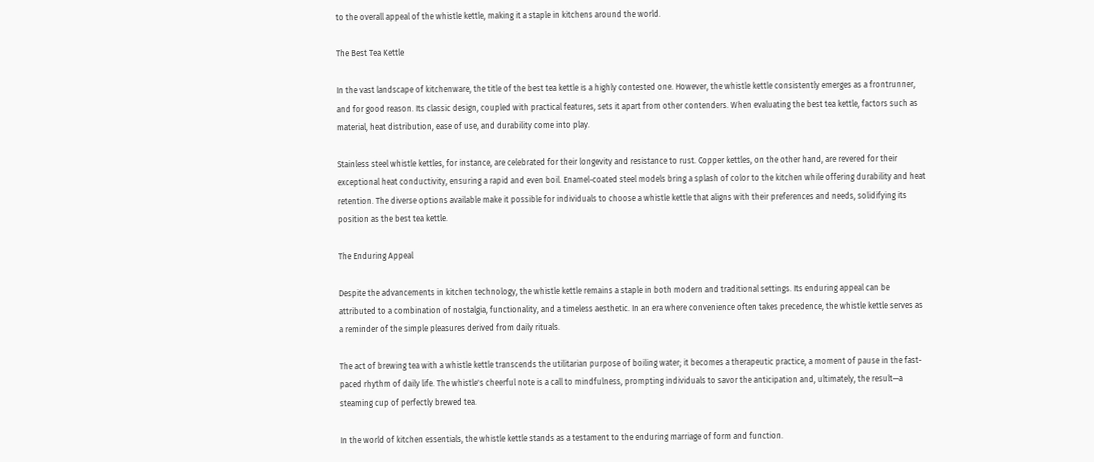to the overall appeal of the whistle kettle, making it a staple in kitchens around the world.

The Best Tea Kettle

In the vast landscape of kitchenware, the title of the best tea kettle is a highly contested one. However, the whistle kettle consistently emerges as a frontrunner, and for good reason. Its classic design, coupled with practical features, sets it apart from other contenders. When evaluating the best tea kettle, factors such as material, heat distribution, ease of use, and durability come into play.

Stainless steel whistle kettles, for instance, are celebrated for their longevity and resistance to rust. Copper kettles, on the other hand, are revered for their exceptional heat conductivity, ensuring a rapid and even boil. Enamel-coated steel models bring a splash of color to the kitchen while offering durability and heat retention. The diverse options available make it possible for individuals to choose a whistle kettle that aligns with their preferences and needs, solidifying its position as the best tea kettle.

The Enduring Appeal

Despite the advancements in kitchen technology, the whistle kettle remains a staple in both modern and traditional settings. Its enduring appeal can be attributed to a combination of nostalgia, functionality, and a timeless aesthetic. In an era where convenience often takes precedence, the whistle kettle serves as a reminder of the simple pleasures derived from daily rituals.

The act of brewing tea with a whistle kettle transcends the utilitarian purpose of boiling water; it becomes a therapeutic practice, a moment of pause in the fast-paced rhythm of daily life. The whistle's cheerful note is a call to mindfulness, prompting individuals to savor the anticipation and, ultimately, the result—a steaming cup of perfectly brewed tea.

In the world of kitchen essentials, the whistle kettle stands as a testament to the enduring marriage of form and function.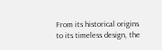From its historical origins to its timeless design, the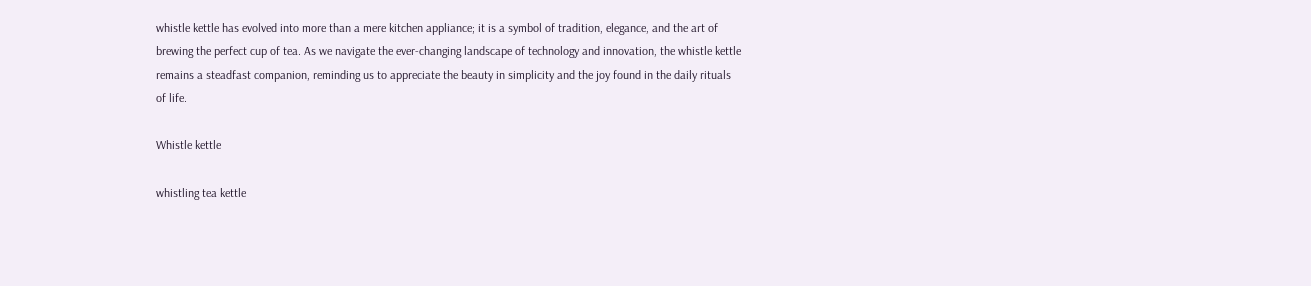whistle kettle has evolved into more than a mere kitchen appliance; it is a symbol of tradition, elegance, and the art of brewing the perfect cup of tea. As we navigate the ever-changing landscape of technology and innovation, the whistle kettle remains a steadfast companion, reminding us to appreciate the beauty in simplicity and the joy found in the daily rituals of life.

Whistle kettle

whistling tea kettle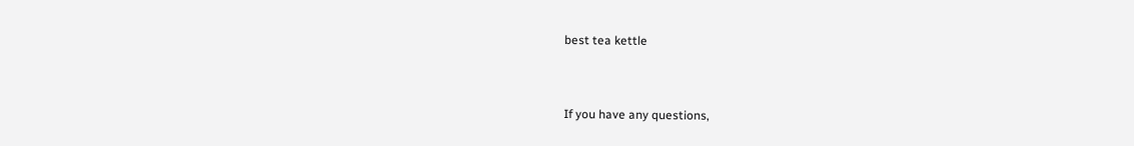best tea kettle


If you have any questions,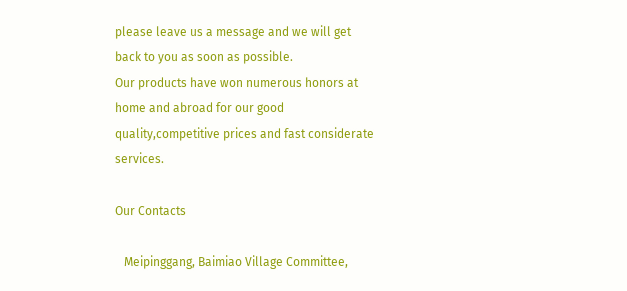please leave us a message and we will get back to you as soon as possible.
Our products have won numerous honors at home and abroad for our good quality,competitive prices and fast considerate services.

Our Contacts

   Meipinggang, Baimiao Village Committee,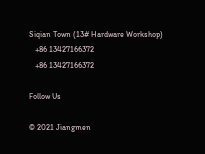Siqian Town (13# Hardware Workshop)
   +86 13427166372
   +86 13427166372

Follow Us

© 2021 Jiangmen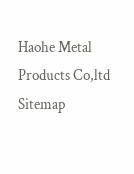Haohe Metal Products Co,ltd  Sitemap